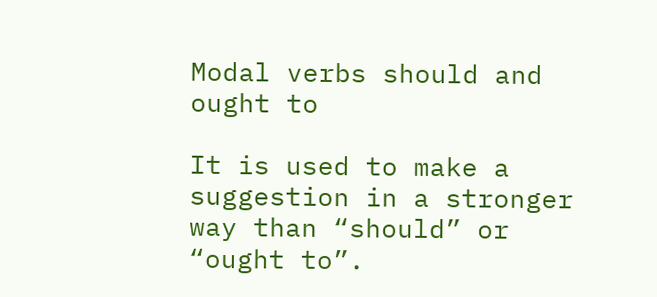Modal verbs should and ought to

It is used to make a suggestion in a stronger way than “should” or “ought to”.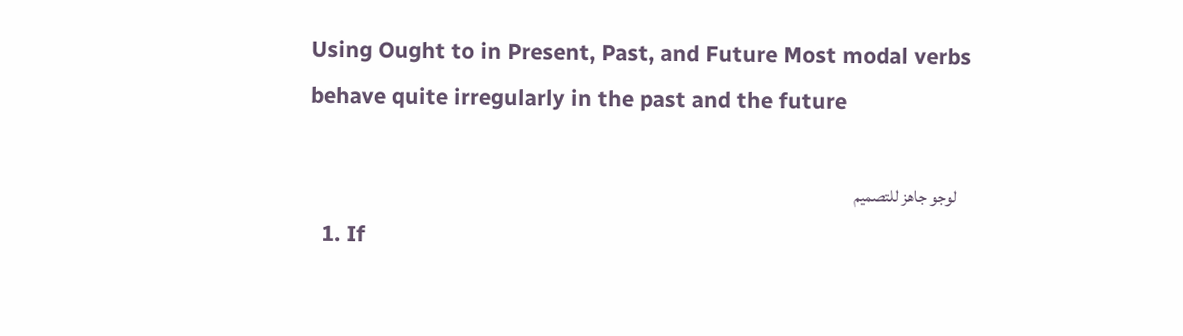Using Ought to in Present, Past, and Future Most modal verbs behave quite irregularly in the past and the future

    لوجو جاهز للتصميم
  1. If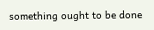something ought to be done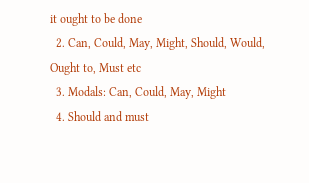it ought to be done
  2. Can, Could, May, Might, Should, Would, Ought to, Must etc
  3. Modals: Can, Could, May, Might
  4. Should and must